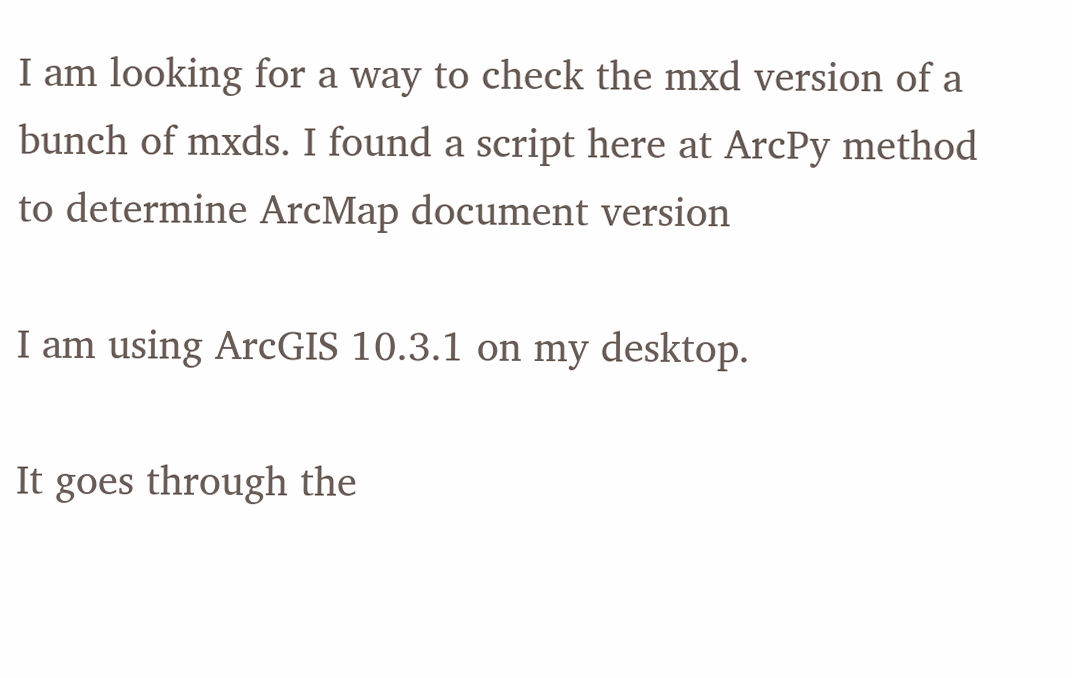I am looking for a way to check the mxd version of a bunch of mxds. I found a script here at ArcPy method to determine ArcMap document version

I am using ArcGIS 10.3.1 on my desktop.

It goes through the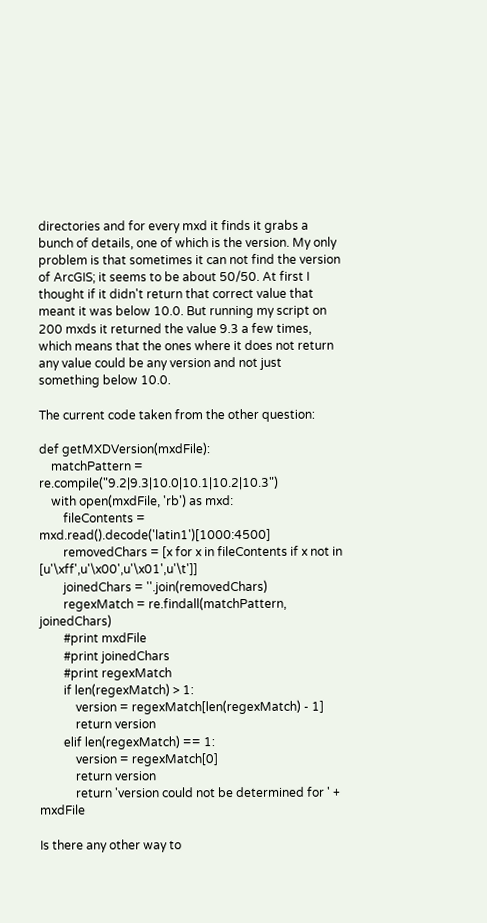directories and for every mxd it finds it grabs a bunch of details, one of which is the version. My only problem is that sometimes it can not find the version of ArcGIS; it seems to be about 50/50. At first I thought if it didn't return that correct value that meant it was below 10.0. But running my script on 200 mxds it returned the value 9.3 a few times, which means that the ones where it does not return any value could be any version and not just something below 10.0.

The current code taken from the other question:

def getMXDVersion(mxdFile):
    matchPattern = re.compile("9.2|9.3|10.0|10.1|10.2|10.3")
    with open(mxdFile, 'rb') as mxd:
        fileContents = mxd.read().decode('latin1')[1000:4500]
        removedChars = [x for x in fileContents if x not in [u'\xff',u'\x00',u'\x01',u'\t']]
        joinedChars = ''.join(removedChars)
        regexMatch = re.findall(matchPattern, joinedChars)
        #print mxdFile
        #print joinedChars
        #print regexMatch
        if len(regexMatch) > 1:
            version = regexMatch[len(regexMatch) - 1]
            return version
        elif len(regexMatch) == 1:
            version = regexMatch[0]
            return version
            return 'version could not be determined for ' + mxdFile

Is there any other way to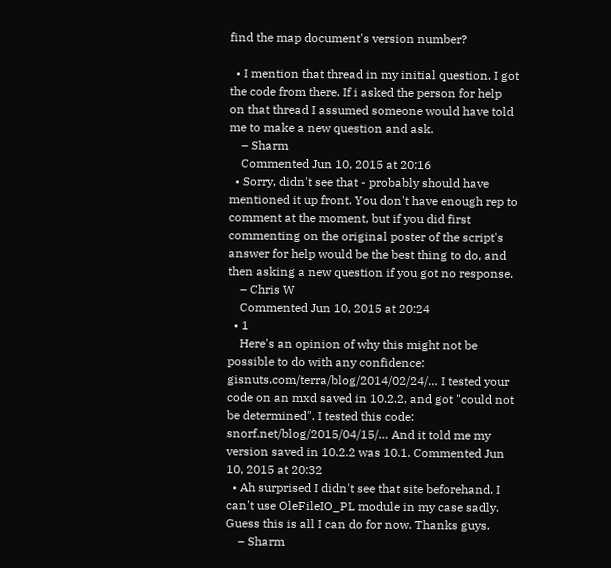find the map document's version number?

  • I mention that thread in my initial question. I got the code from there. If i asked the person for help on that thread I assumed someone would have told me to make a new question and ask.
    – Sharm
    Commented Jun 10, 2015 at 20:16
  • Sorry, didn't see that - probably should have mentioned it up front. You don't have enough rep to comment at the moment, but if you did first commenting on the original poster of the script's answer for help would be the best thing to do, and then asking a new question if you got no response.
    – Chris W
    Commented Jun 10, 2015 at 20:24
  • 1
    Here's an opinion of why this might not be possible to do with any confidence: gisnuts.com/terra/blog/2014/02/24/… I tested your code on an mxd saved in 10.2.2, and got "could not be determined". I tested this code: snorf.net/blog/2015/04/15/… And it told me my version saved in 10.2.2 was 10.1. Commented Jun 10, 2015 at 20:32
  • Ah surprised I didn't see that site beforehand. I can't use OleFileIO_PL module in my case sadly. Guess this is all I can do for now. Thanks guys.
    – Sharm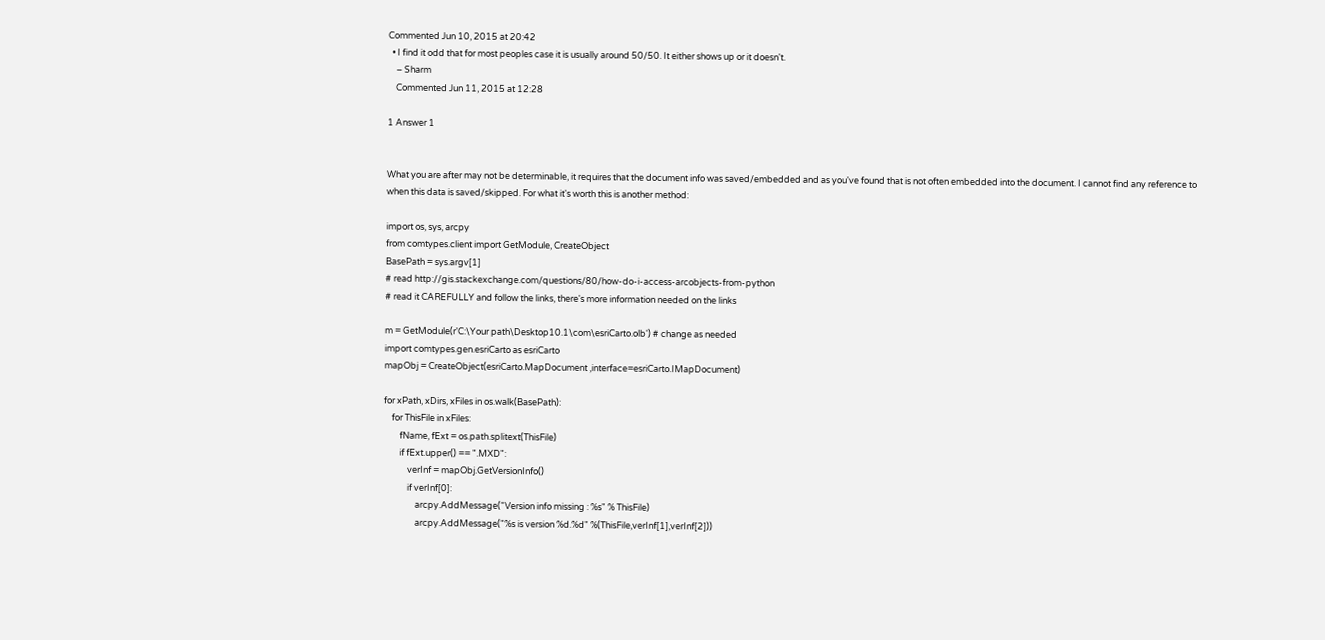Commented Jun 10, 2015 at 20:42
  • I find it odd that for most peoples case it is usually around 50/50. It either shows up or it doesn't.
    – Sharm
    Commented Jun 11, 2015 at 12:28

1 Answer 1


What you are after may not be determinable, it requires that the document info was saved/embedded and as you've found that is not often embedded into the document. I cannot find any reference to when this data is saved/skipped. For what it's worth this is another method:

import os, sys, arcpy
from comtypes.client import GetModule, CreateObject
BasePath = sys.argv[1]
# read http://gis.stackexchange.com/questions/80/how-do-i-access-arcobjects-from-python
# read it CAREFULLY and follow the links, there's more information needed on the links

m = GetModule(r'C:\Your path\Desktop10.1\com\esriCarto.olb') # change as needed
import comtypes.gen.esriCarto as esriCarto
mapObj = CreateObject(esriCarto.MapDocument ,interface=esriCarto.IMapDocument)

for xPath, xDirs, xFiles in os.walk(BasePath):
    for ThisFile in xFiles:
        fName, fExt = os.path.splitext(ThisFile)
        if fExt.upper() == ".MXD":
            verInf = mapObj.GetVersionInfo()
            if verInf[0]:
                arcpy.AddMessage("Version info missing : %s" % ThisFile)
                arcpy.AddMessage("%s is version %d.%d" %(ThisFile,verInf[1],verInf[2]))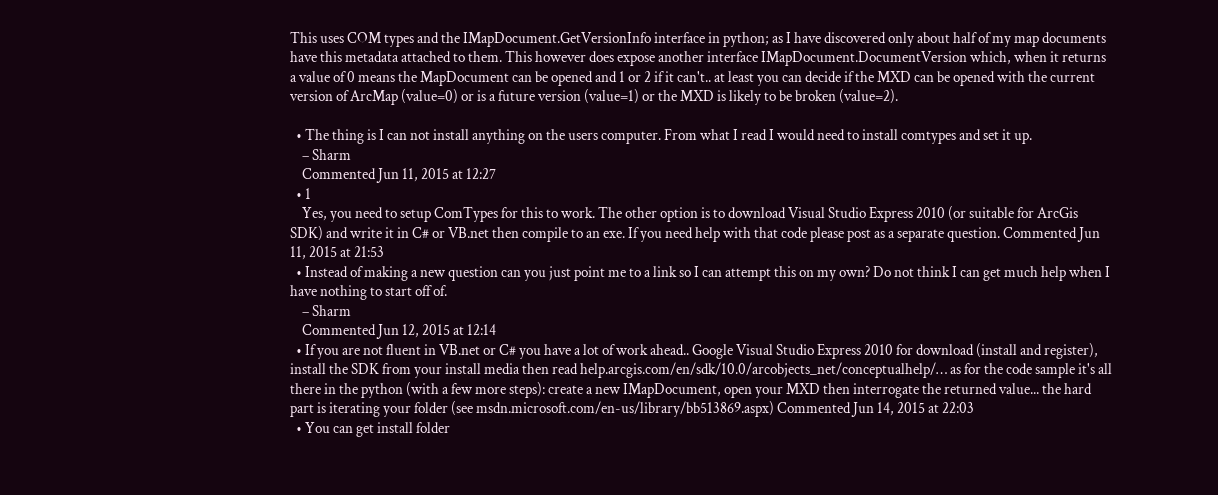This uses COM types and the IMapDocument.GetVersionInfo interface in python; as I have discovered only about half of my map documents have this metadata attached to them. This however does expose another interface IMapDocument.DocumentVersion which, when it returns a value of 0 means the MapDocument can be opened and 1 or 2 if it can't.. at least you can decide if the MXD can be opened with the current version of ArcMap (value=0) or is a future version (value=1) or the MXD is likely to be broken (value=2).

  • The thing is I can not install anything on the users computer. From what I read I would need to install comtypes and set it up.
    – Sharm
    Commented Jun 11, 2015 at 12:27
  • 1
    Yes, you need to setup ComTypes for this to work. The other option is to download Visual Studio Express 2010 (or suitable for ArcGis SDK) and write it in C# or VB.net then compile to an exe. If you need help with that code please post as a separate question. Commented Jun 11, 2015 at 21:53
  • Instead of making a new question can you just point me to a link so I can attempt this on my own? Do not think I can get much help when I have nothing to start off of.
    – Sharm
    Commented Jun 12, 2015 at 12:14
  • If you are not fluent in VB.net or C# you have a lot of work ahead.. Google Visual Studio Express 2010 for download (install and register), install the SDK from your install media then read help.arcgis.com/en/sdk/10.0/arcobjects_net/conceptualhelp/… as for the code sample it's all there in the python (with a few more steps): create a new IMapDocument, open your MXD then interrogate the returned value... the hard part is iterating your folder (see msdn.microsoft.com/en-us/library/bb513869.aspx) Commented Jun 14, 2015 at 22:03
  • You can get install folder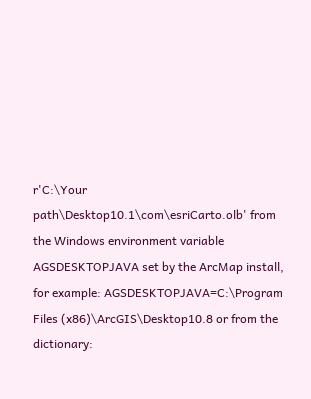r'C:\Your path\Desktop10.1\com\esriCarto.olb' from the Windows environment variable AGSDESKTOPJAVA set by the ArcMap install, for example: AGSDESKTOPJAVA=C:\Program Files (x86)\ArcGIS\Desktop10.8 or from the dictionary: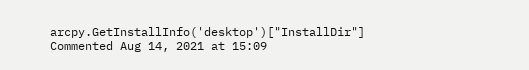arcpy.GetInstallInfo('desktop')["InstallDir"] Commented Aug 14, 2021 at 15:09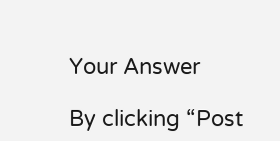Your Answer

By clicking “Post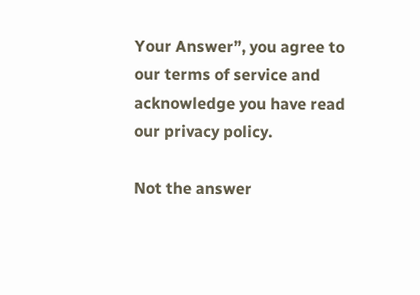Your Answer”, you agree to our terms of service and acknowledge you have read our privacy policy.

Not the answer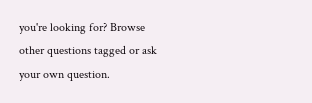you're looking for? Browse other questions tagged or ask your own question.